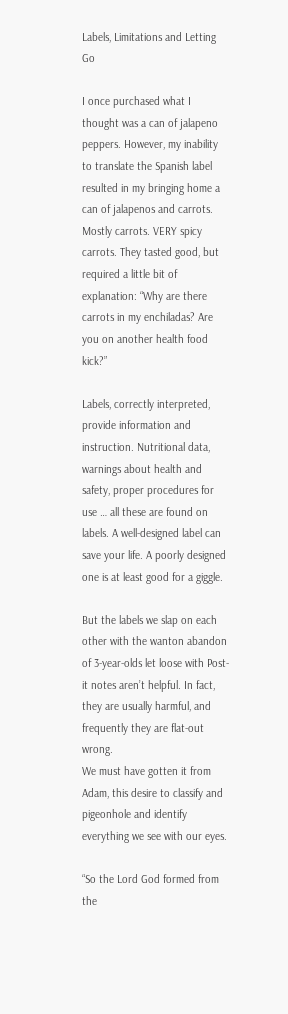Labels, Limitations and Letting Go

I once purchased what I thought was a can of jalapeno peppers. However, my inability to translate the Spanish label resulted in my bringing home a can of jalapenos and carrots. Mostly carrots. VERY spicy carrots. They tasted good, but required a little bit of explanation: “Why are there carrots in my enchiladas? Are you on another health food kick?”

Labels, correctly interpreted, provide information and instruction. Nutritional data, warnings about health and safety, proper procedures for use … all these are found on labels. A well-designed label can save your life. A poorly designed one is at least good for a giggle.

But the labels we slap on each other with the wanton abandon of 3-year-olds let loose with Post-it notes aren’t helpful. In fact, they are usually harmful, and frequently they are flat-out wrong.
We must have gotten it from Adam, this desire to classify and pigeonhole and identify everything we see with our eyes.

“So the Lord God formed from the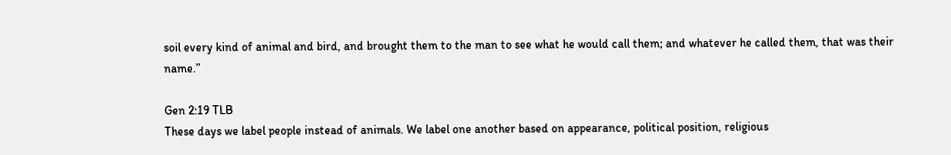soil every kind of animal and bird, and brought them to the man to see what he would call them; and whatever he called them, that was their name.”

Gen 2:19 TLB
These days we label people instead of animals. We label one another based on appearance, political position, religious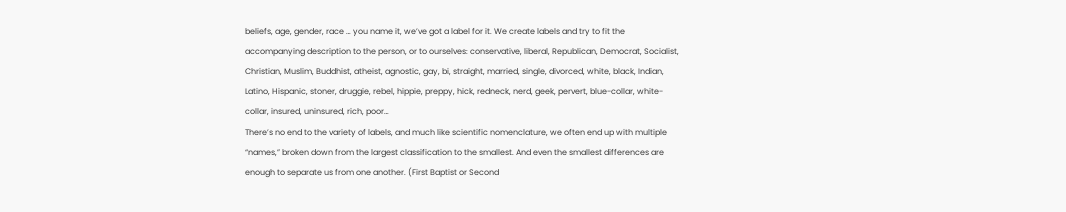beliefs, age, gender, race … you name it, we’ve got a label for it. We create labels and try to fit the accompanying description to the person, or to ourselves: conservative, liberal, Republican, Democrat, Socialist, Christian, Muslim, Buddhist, atheist, agnostic, gay, bi, straight, married, single, divorced, white, black, Indian, Latino, Hispanic, stoner, druggie, rebel, hippie, preppy, hick, redneck, nerd, geek, pervert, blue-collar, white-collar, insured, uninsured, rich, poor…
There’s no end to the variety of labels, and much like scientific nomenclature, we often end up with multiple “names,” broken down from the largest classification to the smallest. And even the smallest differences are enough to separate us from one another. (First Baptist or Second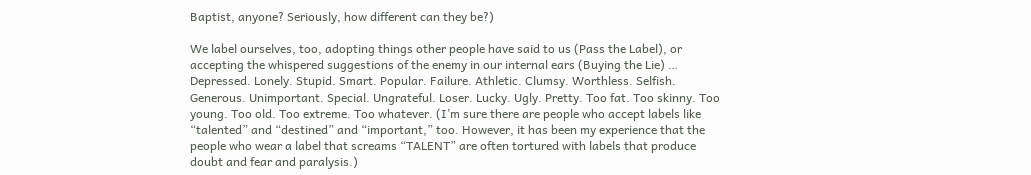Baptist, anyone? Seriously, how different can they be?)

We label ourselves, too, adopting things other people have said to us (Pass the Label), or accepting the whispered suggestions of the enemy in our internal ears (Buying the Lie) … Depressed. Lonely. Stupid. Smart. Popular. Failure. Athletic. Clumsy. Worthless. Selfish. Generous. Unimportant. Special. Ungrateful. Loser. Lucky. Ugly. Pretty. Too fat. Too skinny. Too young. Too old. Too extreme. Too whatever. (I’m sure there are people who accept labels like “talented” and “destined” and “important,” too. However, it has been my experience that the people who wear a label that screams “TALENT” are often tortured with labels that produce doubt and fear and paralysis.)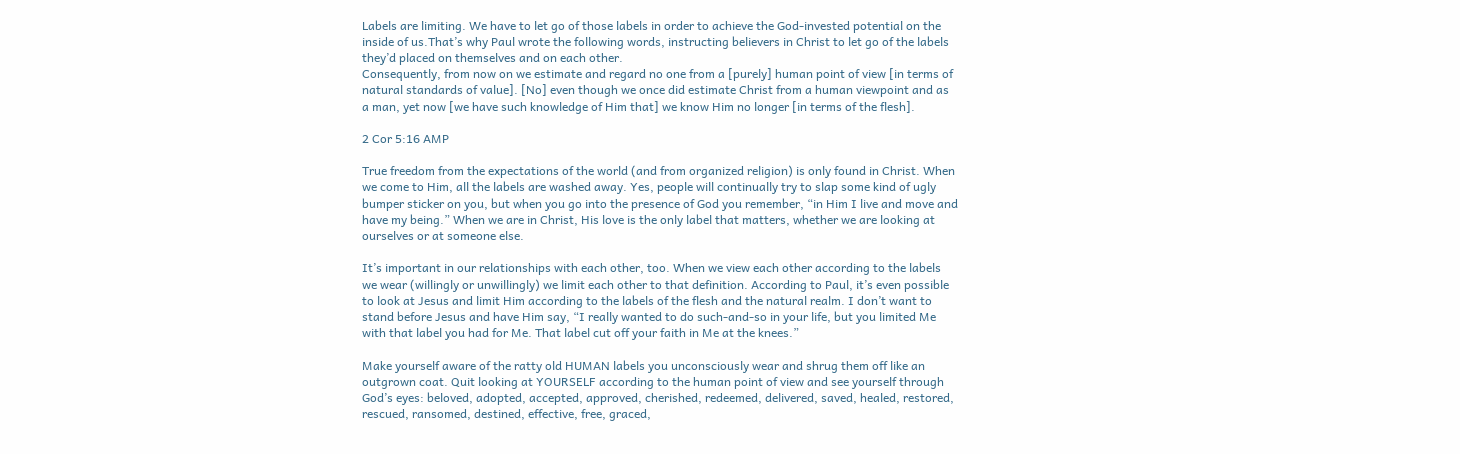Labels are limiting. We have to let go of those labels in order to achieve the God-invested potential on the inside of us.That’s why Paul wrote the following words, instructing believers in Christ to let go of the labels they’d placed on themselves and on each other.
Consequently, from now on we estimate and regard no one from a [purely] human point of view [in terms of natural standards of value]. [No] even though we once did estimate Christ from a human viewpoint and as a man, yet now [we have such knowledge of Him that] we know Him no longer [in terms of the flesh].

2 Cor 5:16 AMP

True freedom from the expectations of the world (and from organized religion) is only found in Christ. When we come to Him, all the labels are washed away. Yes, people will continually try to slap some kind of ugly bumper sticker on you, but when you go into the presence of God you remember, “in Him I live and move and have my being.” When we are in Christ, His love is the only label that matters, whether we are looking at ourselves or at someone else.

It’s important in our relationships with each other, too. When we view each other according to the labels we wear (willingly or unwillingly) we limit each other to that definition. According to Paul, it’s even possible to look at Jesus and limit Him according to the labels of the flesh and the natural realm. I don’t want to stand before Jesus and have Him say, “I really wanted to do such-and-so in your life, but you limited Me with that label you had for Me. That label cut off your faith in Me at the knees.”

Make yourself aware of the ratty old HUMAN labels you unconsciously wear and shrug them off like an outgrown coat. Quit looking at YOURSELF according to the human point of view and see yourself through God’s eyes: beloved, adopted, accepted, approved, cherished, redeemed, delivered, saved, healed, restored, rescued, ransomed, destined, effective, free, graced,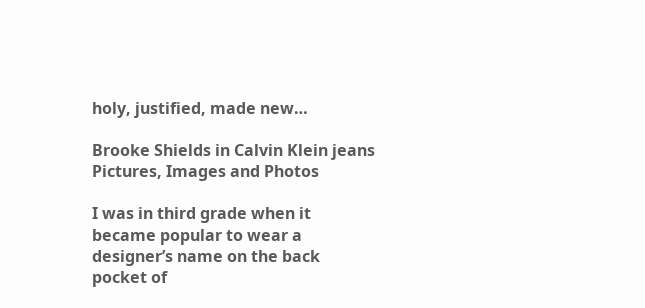holy, justified, made new…

Brooke Shields in Calvin Klein jeans Pictures, Images and Photos

I was in third grade when it became popular to wear a designer’s name on the back pocket of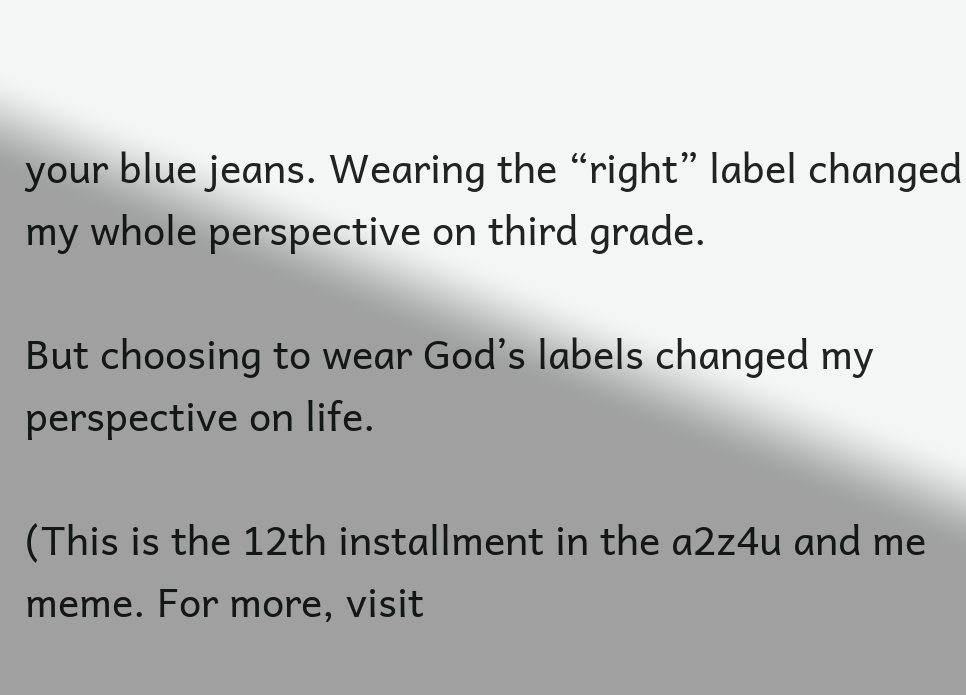your blue jeans. Wearing the “right” label changed my whole perspective on third grade.

But choosing to wear God’s labels changed my perspective on life.

(This is the 12th installment in the a2z4u and me meme. For more, visit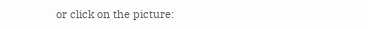or click on the picture: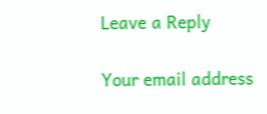Leave a Reply

Your email address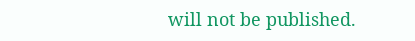will not be published.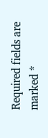Required fields are marked *